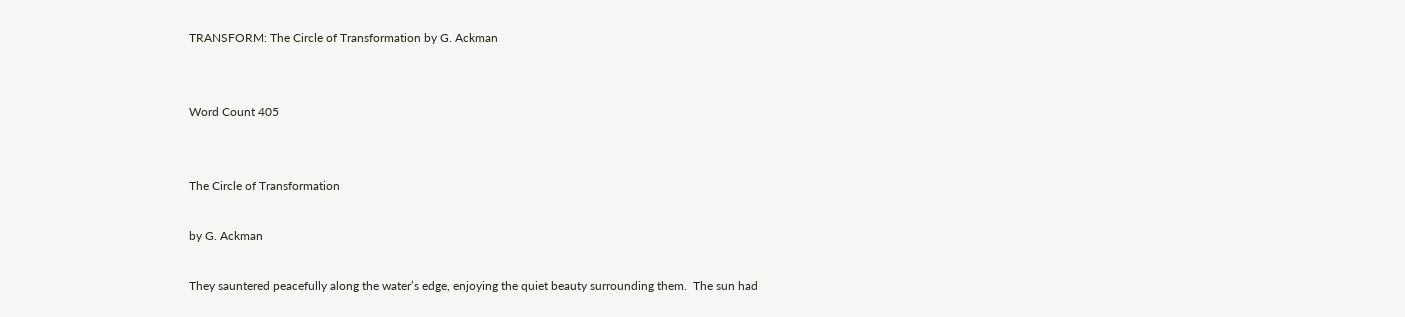TRANSFORM: The Circle of Transformation by G. Ackman


Word Count 405


The Circle of Transformation

by G. Ackman

They sauntered peacefully along the water’s edge, enjoying the quiet beauty surrounding them.  The sun had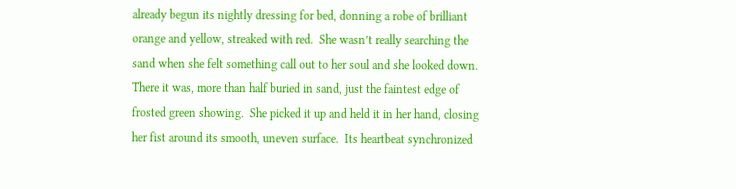already begun its nightly dressing for bed, donning a robe of brilliant orange and yellow, streaked with red.  She wasn’t really searching the sand when she felt something call out to her soul and she looked down.  There it was, more than half buried in sand, just the faintest edge of frosted green showing.  She picked it up and held it in her hand, closing her fist around its smooth, uneven surface.  Its heartbeat synchronized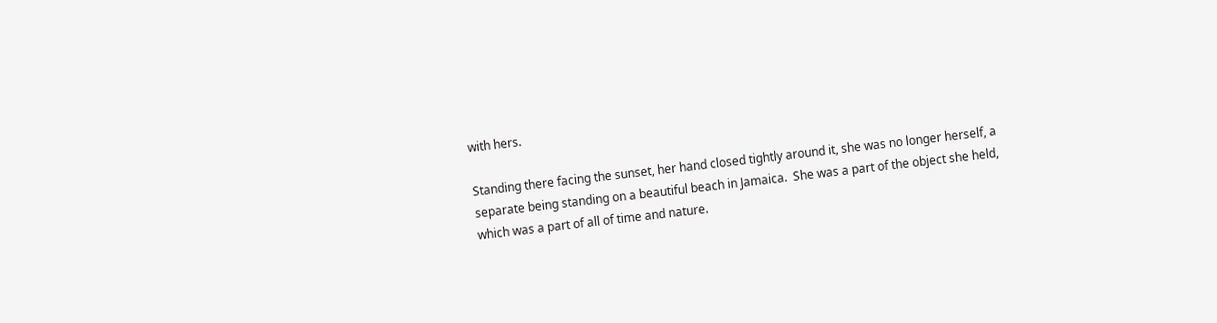with hers.

Standing there facing the sunset, her hand closed tightly around it, she was no longer herself, a separate being standing on a beautiful beach in Jamaica.  She was a part of the object she held, which was a part of all of time and nature.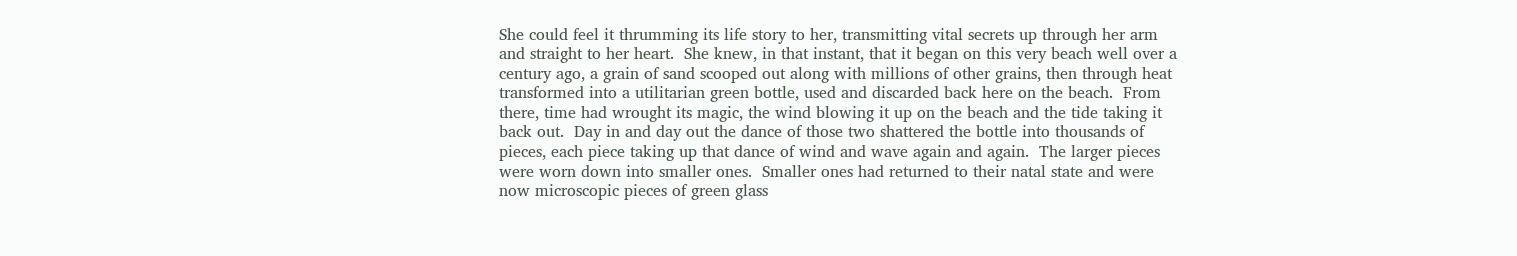She could feel it thrumming its life story to her, transmitting vital secrets up through her arm and straight to her heart.  She knew, in that instant, that it began on this very beach well over a century ago, a grain of sand scooped out along with millions of other grains, then through heat transformed into a utilitarian green bottle, used and discarded back here on the beach.  From there, time had wrought its magic, the wind blowing it up on the beach and the tide taking it back out.  Day in and day out the dance of those two shattered the bottle into thousands of pieces, each piece taking up that dance of wind and wave again and again.  The larger pieces were worn down into smaller ones.  Smaller ones had returned to their natal state and were now microscopic pieces of green glass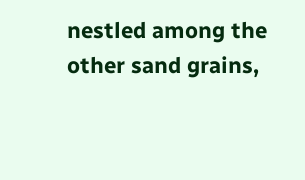nestled among the other sand grains,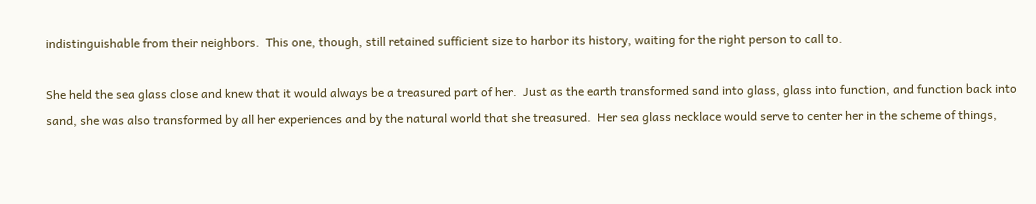indistinguishable from their neighbors.  This one, though, still retained sufficient size to harbor its history, waiting for the right person to call to.

She held the sea glass close and knew that it would always be a treasured part of her.  Just as the earth transformed sand into glass, glass into function, and function back into sand, she was also transformed by all her experiences and by the natural world that she treasured.  Her sea glass necklace would serve to center her in the scheme of things,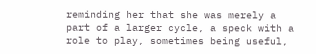reminding her that she was merely a part of a larger cycle, a speck with a role to play, sometimes being useful,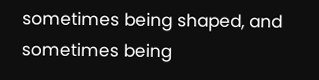sometimes being shaped, and sometimes being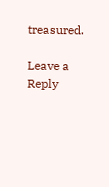treasured.

Leave a Reply